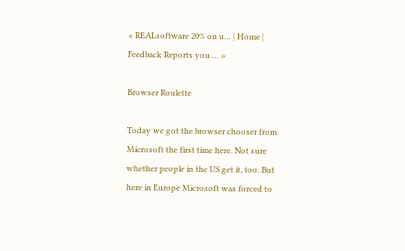« REALsoftware 20% on u… | Home | Feedback Reports you … »

Browser Roulette

Today we got the browser chooser from Microsoft the first time here. Not sure whether people in the US get it, too. But here in Europe Microsoft was forced to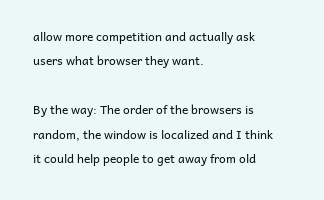allow more competition and actually ask users what browser they want.

By the way: The order of the browsers is random, the window is localized and I think it could help people to get away from old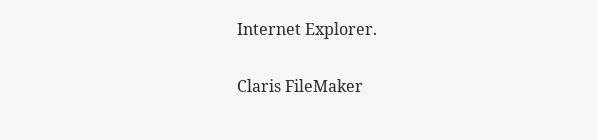Internet Explorer.

Claris FileMaker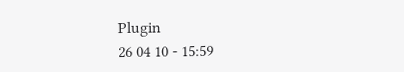Plugin
26 04 10 - 15:59